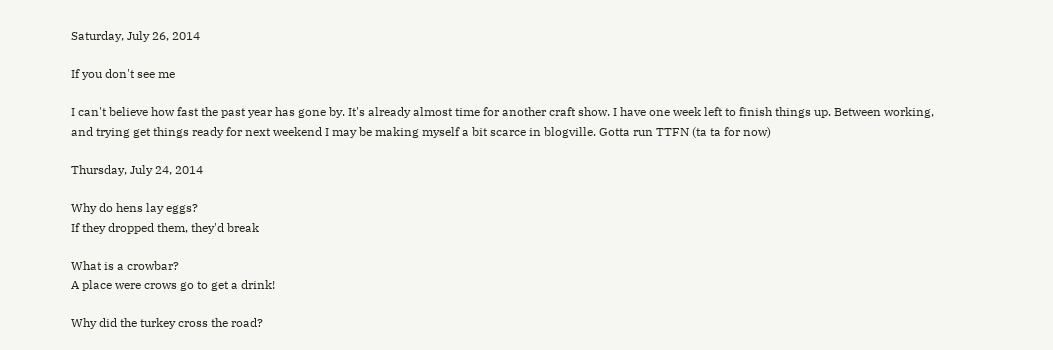Saturday, July 26, 2014

If you don't see me

I can't believe how fast the past year has gone by. It's already almost time for another craft show. I have one week left to finish things up. Between working, and trying get things ready for next weekend I may be making myself a bit scarce in blogville. Gotta run TTFN (ta ta for now)

Thursday, July 24, 2014

Why do hens lay eggs?
If they dropped them, they'd break

What is a crowbar?
A place were crows go to get a drink!

Why did the turkey cross the road?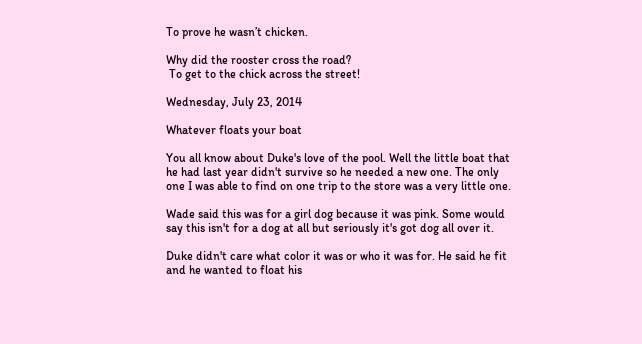To prove he wasn’t chicken.

Why did the rooster cross the road?
 To get to the chick across the street!

Wednesday, July 23, 2014

Whatever floats your boat

You all know about Duke's love of the pool. Well the little boat that he had last year didn't survive so he needed a new one. The only one I was able to find on one trip to the store was a very little one.

Wade said this was for a girl dog because it was pink. Some would say this isn't for a dog at all but seriously it's got dog all over it.

Duke didn't care what color it was or who it was for. He said he fit and he wanted to float his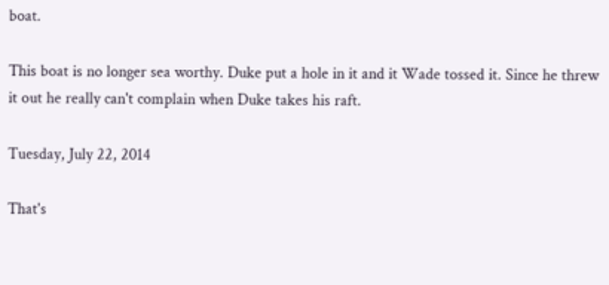boat.

This boat is no longer sea worthy. Duke put a hole in it and it Wade tossed it. Since he threw it out he really can't complain when Duke takes his raft.

Tuesday, July 22, 2014

That's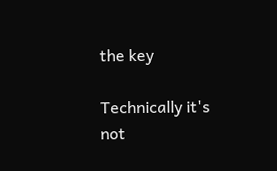the key

Technically it's not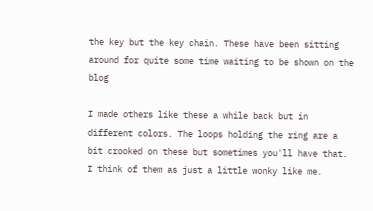the key but the key chain. These have been sitting around for quite some time waiting to be shown on the blog

I made others like these a while back but in different colors. The loops holding the ring are a bit crooked on these but sometimes you'll have that. I think of them as just a little wonky like me.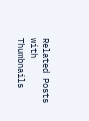Related Posts with Thumbnails